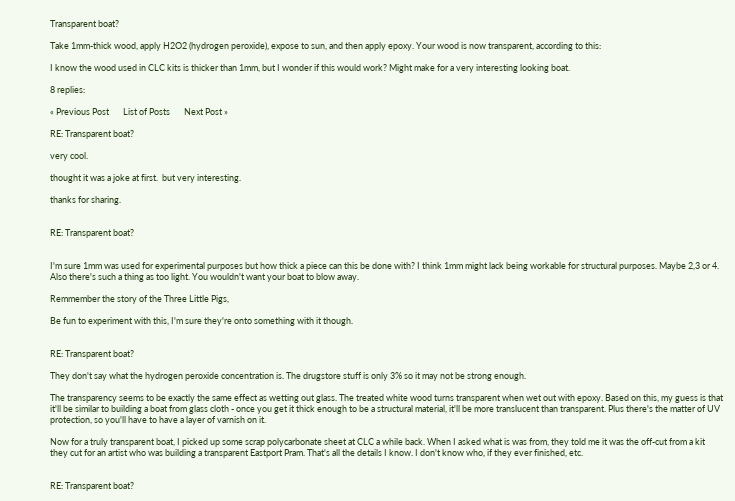Transparent boat?

Take 1mm-thick wood, apply H2O2 (hydrogen peroxide), expose to sun, and then apply epoxy. Your wood is now transparent, according to this:

I know the wood used in CLC kits is thicker than 1mm, but I wonder if this would work? Might make for a very interesting looking boat.

8 replies:

« Previous Post       List of Posts       Next Post »

RE: Transparent boat?

very cool.

thought it was a joke at first.  but very interesting.

thanks for sharing.


RE: Transparent boat?


I'm sure 1mm was used for experimental purposes but how thick a piece can this be done with? I think 1mm might lack being workable for structural purposes. Maybe 2,3 or 4. Also there's such a thing as too light. You wouldn't want your boat to blow away.

Remmember the story of the Three Little Pigs,

Be fun to experiment with this, I'm sure they're onto something with it though.


RE: Transparent boat?

They don't say what the hydrogen peroxide concentration is. The drugstore stuff is only 3% so it may not be strong enough.

The transparency seems to be exactly the same effect as wetting out glass. The treated white wood turns transparent when wet out with epoxy. Based on this, my guess is that it'll be similar to building a boat from glass cloth - once you get it thick enough to be a structural material, it'll be more translucent than transparent. Plus there's the matter of UV protection, so you'll have to have a layer of varnish on it.

Now for a truly transparent boat, I picked up some scrap polycarbonate sheet at CLC a while back. When I asked what is was from, they told me it was the off-cut from a kit they cut for an artist who was building a transparent Eastport Pram. That's all the details I know. I don't know who, if they ever finished, etc.


RE: Transparent boat?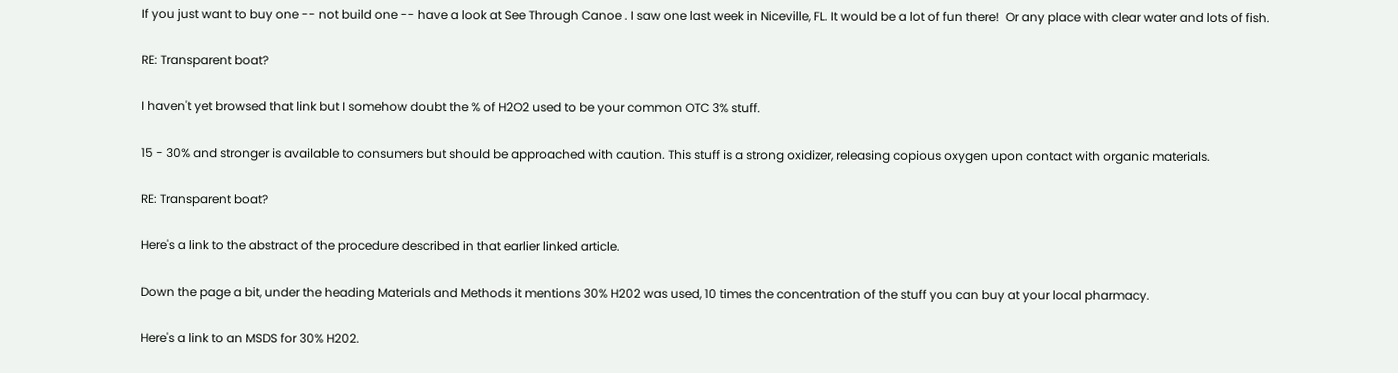If you just want to buy one -- not build one -- have a look at See Through Canoe . I saw one last week in Niceville, FL. It would be a lot of fun there!  Or any place with clear water and lots of fish.

RE: Transparent boat?

I haven't yet browsed that link but I somehow doubt the % of H2O2 used to be your common OTC 3% stuff.

15 - 30% and stronger is available to consumers but should be approached with caution. This stuff is a strong oxidizer, releasing copious oxygen upon contact with organic materials.

RE: Transparent boat?

Here's a link to the abstract of the procedure described in that earlier linked article.

Down the page a bit, under the heading Materials and Methods it mentions 30% H202 was used, 10 times the concentration of the stuff you can buy at your local pharmacy.

Here's a link to an MSDS for 30% H202.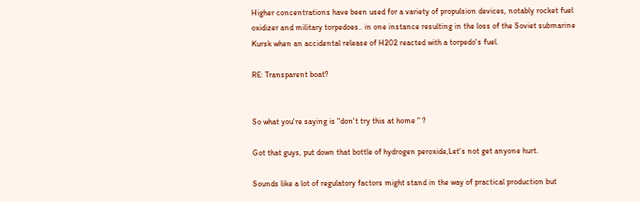Higher concentrations have been used for a variety of propulsion devices, notably rocket fuel oxidizer and military torpedoes.. in one instance resulting in the loss of the Soviet submarine Kursk when an accidental release of H202 reacted with a torpedo's fuel.

RE: Transparent boat?


So what you're saying is "don't try this at home " ?

Got that guys, put down that bottle of hydrogen peroxide,Let's not get anyone hurt.

Sounds like a lot of regulatory factors might stand in the way of practical production but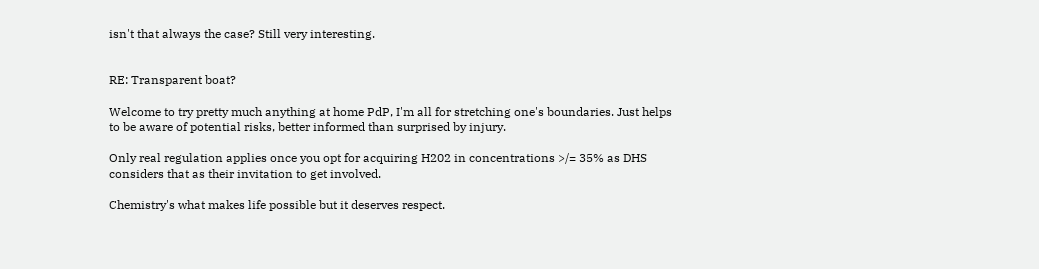isn't that always the case? Still very interesting.


RE: Transparent boat?

Welcome to try pretty much anything at home PdP, I'm all for stretching one's boundaries. Just helps to be aware of potential risks, better informed than surprised by injury.

Only real regulation applies once you opt for acquiring H202 in concentrations >/= 35% as DHS considers that as their invitation to get involved.

Chemistry's what makes life possible but it deserves respect.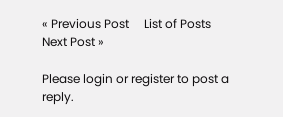« Previous Post     List of Posts     Next Post »

Please login or register to post a reply.